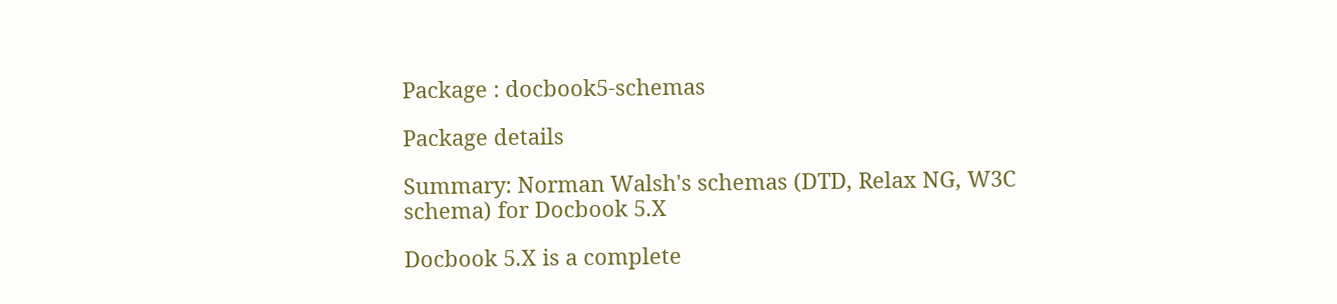Package : docbook5-schemas

Package details

Summary: Norman Walsh's schemas (DTD, Relax NG, W3C schema) for Docbook 5.X

Docbook 5.X is a complete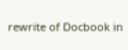rewrite of Docbook in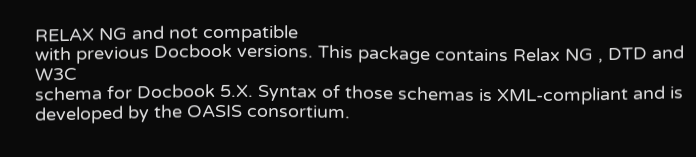RELAX NG and not compatible
with previous Docbook versions. This package contains Relax NG , DTD and W3C
schema for Docbook 5.X. Syntax of those schemas is XML-compliant and is
developed by the OASIS consortium.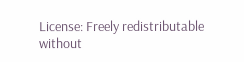License: Freely redistributable without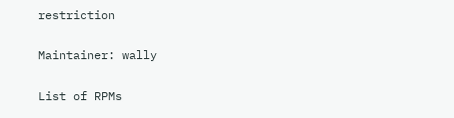restriction

Maintainer: wally

List of RPMs